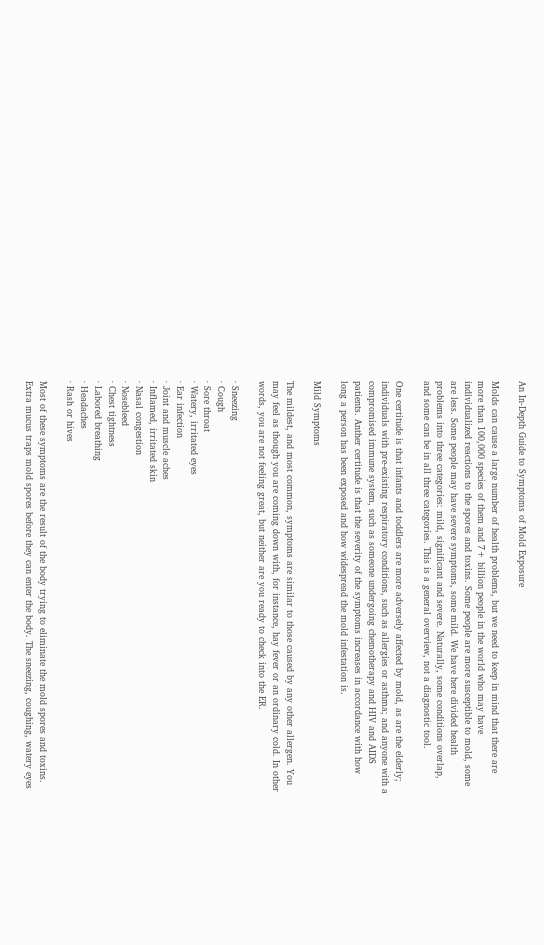An In-Depth Guide to Symptoms of Mold Exposure

Molds can cause a large number of health problems, but we need to keep in mind that there are more than 100,000 species of them and 7+ billion people in the world who may have individualized reactions to the spores and toxins. Some people are more susceptible to mold, some are less. Some people may have severe symptoms, some mild. We have here divided health problems into three categories: mild, significant and severe. Naturally, some conditions overlap, and some can be in all three categories. This is a general overview, not a diagnostic tool.

One certitude is that infants and toddlers are more adversely affected by mold, as are the elderly; individuals with pre-existing respiratory conditions, such as allergies or asthma; and anyone with a compromised immune system, such as someone undergoing chemotherapy and HIV and AIDS patients. Anther certitude is that the severity of the symptoms increases in accordance with how long a person has been exposed and how widespread the mold infestation is.

Mild Symptoms

The mildest, and most common, symptoms are similar to those caused by any other allergen. You may feel as though you are coming down with, for instance, hay fever or an ordinary cold. In other words, you are not feeling great, but neither are you ready to check into the ER.

· Sneezing
· Cough
· Sore throat
· Watery, irritated eyes
· Ear infection
· Joint and muscle aches
· Inflamed, irritated skin
· Nasal congestion
· Nosebleed
· Chest tightness
· Labored breathing
· Headaches
· Rash or hives

Most of these symptoms are the result of the body trying to eliminate the mold spores and toxins. Extra mucus traps mold spores before they can enter the body. The sneezing, coughing, watery eyes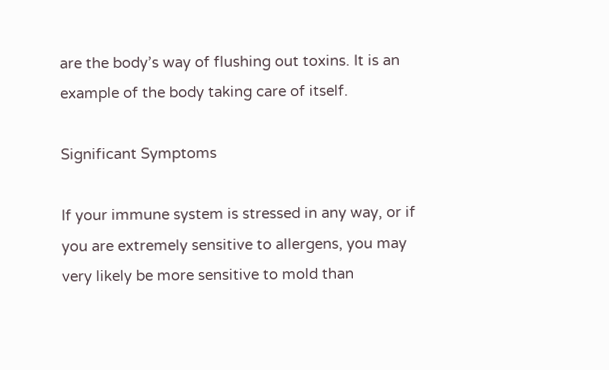are the body’s way of flushing out toxins. It is an example of the body taking care of itself.

Significant Symptoms

If your immune system is stressed in any way, or if you are extremely sensitive to allergens, you may very likely be more sensitive to mold than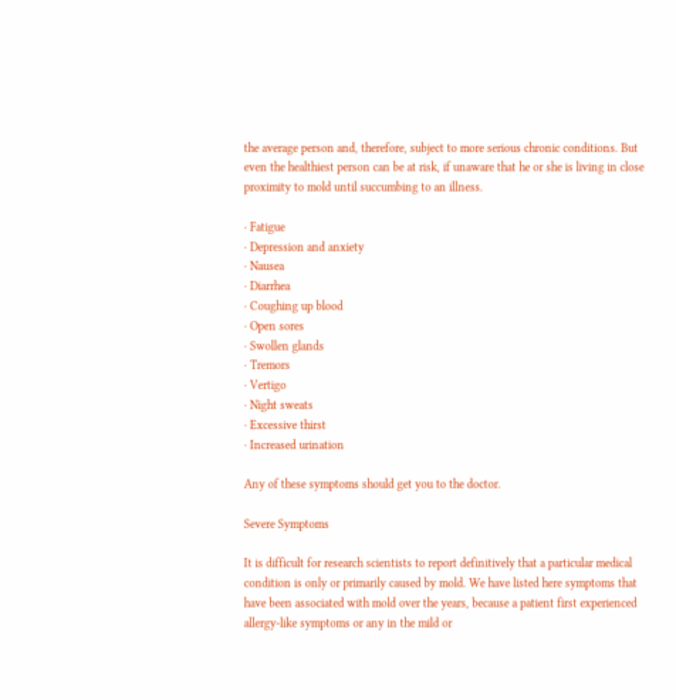the average person and, therefore, subject to more serious chronic conditions. But even the healthiest person can be at risk, if unaware that he or she is living in close proximity to mold until succumbing to an illness.

· Fatigue
· Depression and anxiety
· Nausea
· Diarrhea
· Coughing up blood
· Open sores
· Swollen glands
· Tremors
· Vertigo
· Night sweats
· Excessive thirst
· Increased urination

Any of these symptoms should get you to the doctor.

Severe Symptoms

It is difficult for research scientists to report definitively that a particular medical condition is only or primarily caused by mold. We have listed here symptoms that have been associated with mold over the years, because a patient first experienced allergy-like symptoms or any in the mild or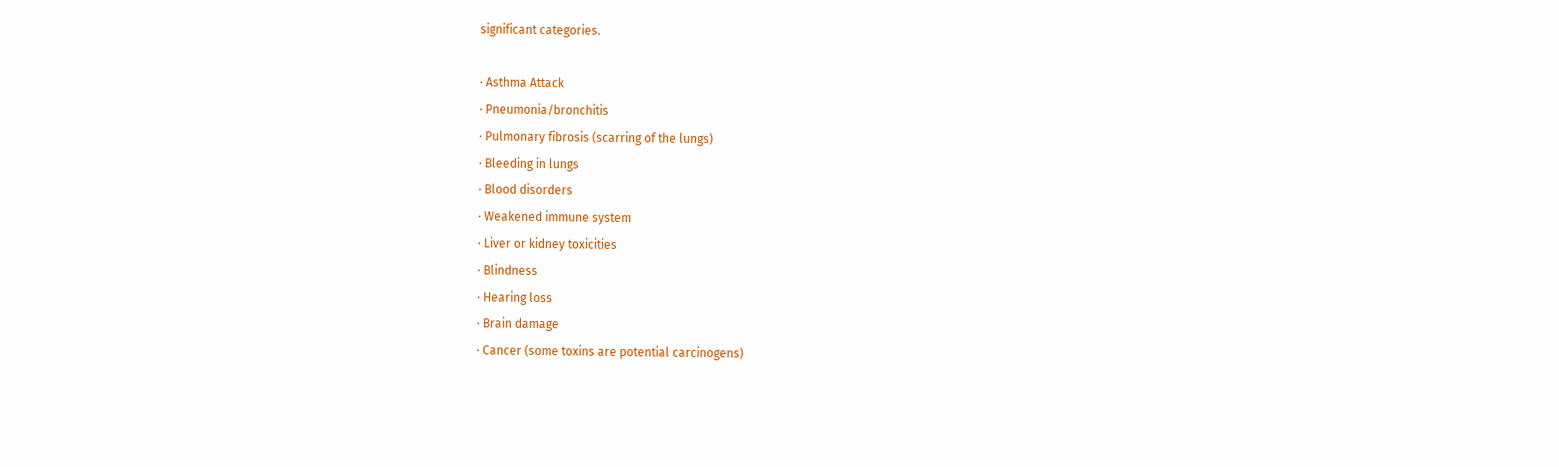significant categories.

· Asthma Attack
· Pneumonia/bronchitis
· Pulmonary fibrosis (scarring of the lungs)
· Bleeding in lungs
· Blood disorders
· Weakened immune system
· Liver or kidney toxicities
· Blindness
· Hearing loss
· Brain damage
· Cancer (some toxins are potential carcinogens)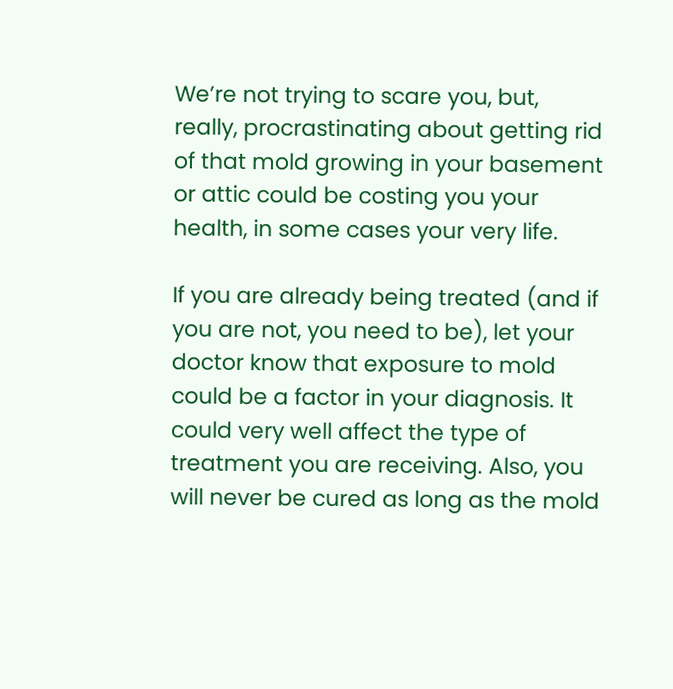We’re not trying to scare you, but, really, procrastinating about getting rid of that mold growing in your basement or attic could be costing you your health, in some cases your very life.

If you are already being treated (and if you are not, you need to be), let your doctor know that exposure to mold could be a factor in your diagnosis. It could very well affect the type of treatment you are receiving. Also, you will never be cured as long as the mold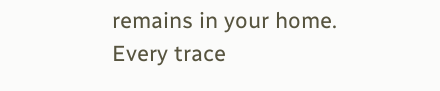remains in your home. Every trace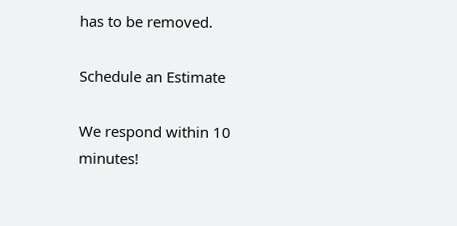has to be removed.

Schedule an Estimate

We respond within 10 minutes!